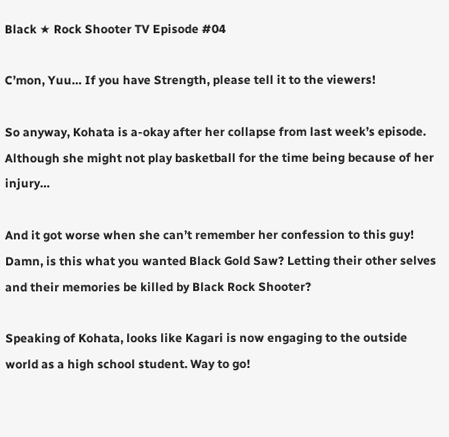Black ★ Rock Shooter TV Episode #04

C’mon, Yuu… If you have Strength, please tell it to the viewers!

So anyway, Kohata is a-okay after her collapse from last week’s episode. Although she might not play basketball for the time being because of her injury…

And it got worse when she can’t remember her confession to this guy! Damn, is this what you wanted Black Gold Saw? Letting their other selves and their memories be killed by Black Rock Shooter?

Speaking of Kohata, looks like Kagari is now engaging to the outside world as a high school student. Way to go!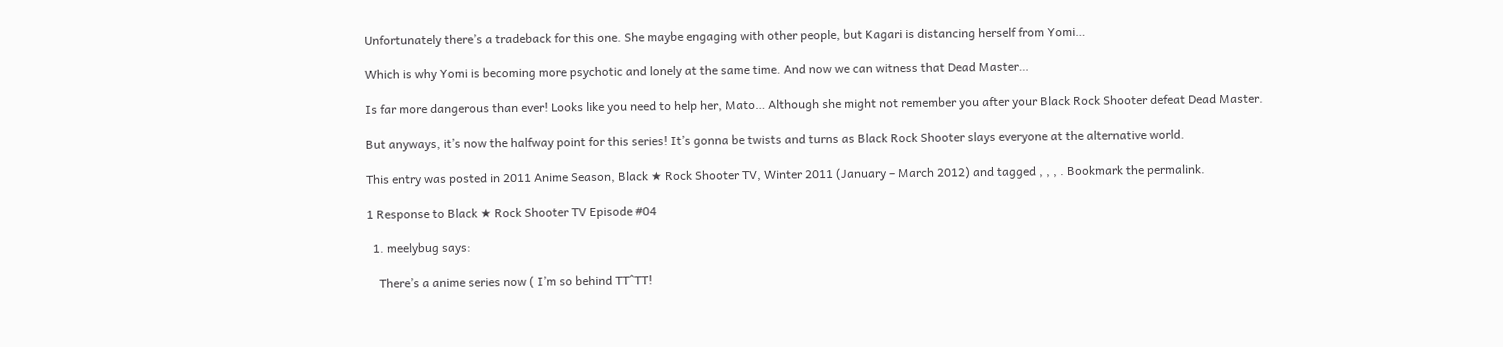Unfortunately there’s a tradeback for this one. She maybe engaging with other people, but Kagari is distancing herself from Yomi…

Which is why Yomi is becoming more psychotic and lonely at the same time. And now we can witness that Dead Master…

Is far more dangerous than ever! Looks like you need to help her, Mato… Although she might not remember you after your Black Rock Shooter defeat Dead Master.

But anyways, it’s now the halfway point for this series! It’s gonna be twists and turns as Black Rock Shooter slays everyone at the alternative world.

This entry was posted in 2011 Anime Season, Black ★ Rock Shooter TV, Winter 2011 (January – March 2012) and tagged , , , . Bookmark the permalink.

1 Response to Black ★ Rock Shooter TV Episode #04

  1. meelybug says:

    There’s a anime series now ( I’m so behind TT^TT!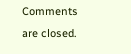Comments are closed.